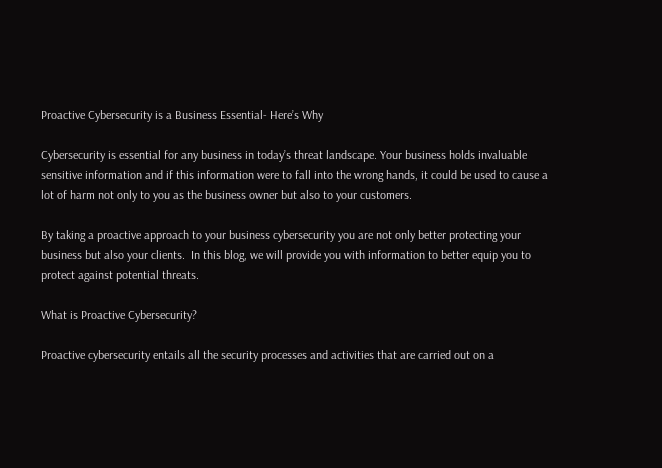Proactive Cybersecurity is a Business Essential- Here’s Why

Cybersecurity is essential for any business in today’s threat landscape. Your business holds invaluable sensitive information and if this information were to fall into the wrong hands, it could be used to cause a lot of harm not only to you as the business owner but also to your customers.

By taking a proactive approach to your business cybersecurity you are not only better protecting your business but also your clients.  In this blog, we will provide you with information to better equip you to protect against potential threats.

What is Proactive Cybersecurity?

Proactive cybersecurity entails all the security processes and activities that are carried out on a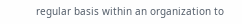regular basis within an organization to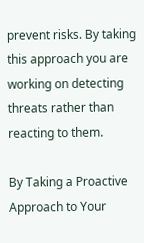prevent risks. By taking this approach you are working on detecting threats rather than reacting to them.

By Taking a Proactive Approach to Your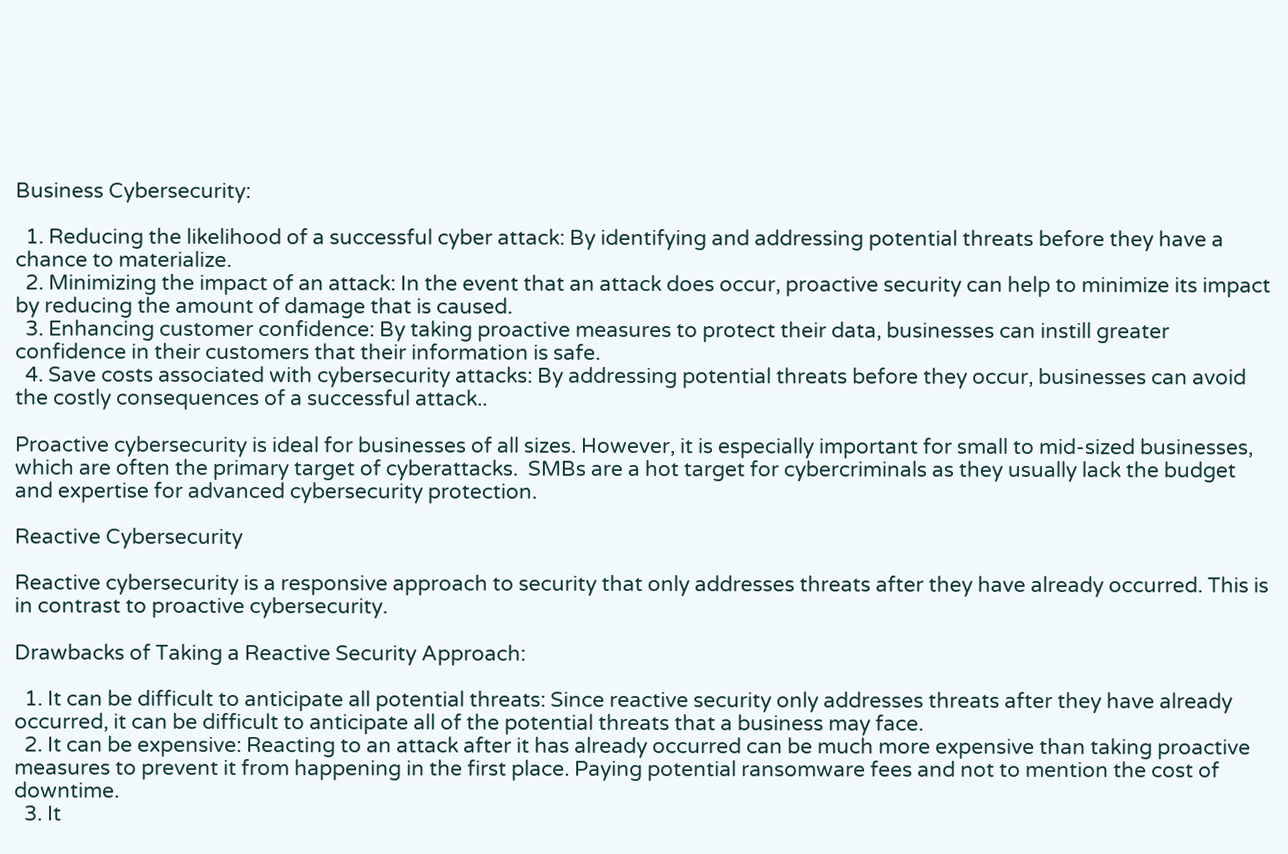Business Cybersecurity:

  1. Reducing the likelihood of a successful cyber attack: By identifying and addressing potential threats before they have a chance to materialize.
  2. Minimizing the impact of an attack: In the event that an attack does occur, proactive security can help to minimize its impact by reducing the amount of damage that is caused.
  3. Enhancing customer confidence: By taking proactive measures to protect their data, businesses can instill greater confidence in their customers that their information is safe.
  4. Save costs associated with cybersecurity attacks: By addressing potential threats before they occur, businesses can avoid the costly consequences of a successful attack..

Proactive cybersecurity is ideal for businesses of all sizes. However, it is especially important for small to mid-sized businesses, which are often the primary target of cyberattacks.  SMBs are a hot target for cybercriminals as they usually lack the budget and expertise for advanced cybersecurity protection.

Reactive Cybersecurity

Reactive cybersecurity is a responsive approach to security that only addresses threats after they have already occurred. This is in contrast to proactive cybersecurity.

Drawbacks of Taking a Reactive Security Approach:

  1. It can be difficult to anticipate all potential threats: Since reactive security only addresses threats after they have already occurred, it can be difficult to anticipate all of the potential threats that a business may face.
  2. It can be expensive: Reacting to an attack after it has already occurred can be much more expensive than taking proactive measures to prevent it from happening in the first place. Paying potential ransomware fees and not to mention the cost of downtime.
  3. It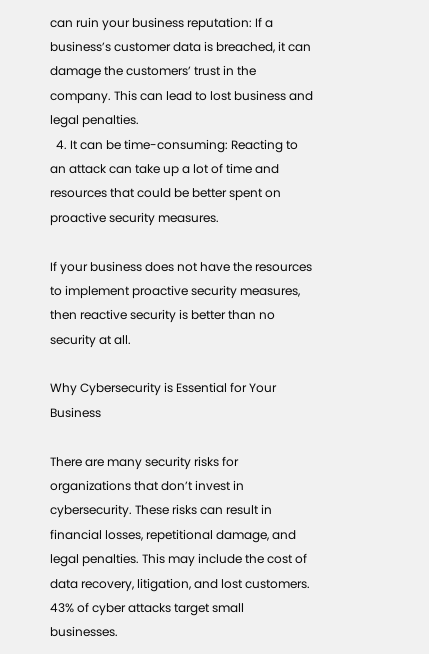can ruin your business reputation: If a business’s customer data is breached, it can damage the customers’ trust in the company. This can lead to lost business and legal penalties.
  4. It can be time-consuming: Reacting to an attack can take up a lot of time and resources that could be better spent on proactive security measures.

If your business does not have the resources to implement proactive security measures, then reactive security is better than no security at all.

Why Cybersecurity is Essential for Your Business

There are many security risks for organizations that don’t invest in cybersecurity. These risks can result in financial losses, repetitional damage, and legal penalties. This may include the cost of data recovery, litigation, and lost customers. 43% of cyber attacks target small businesses.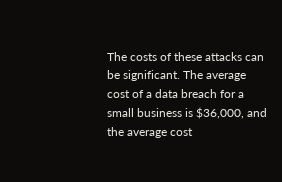The costs of these attacks can be significant. The average cost of a data breach for a small business is $36,000, and the average cost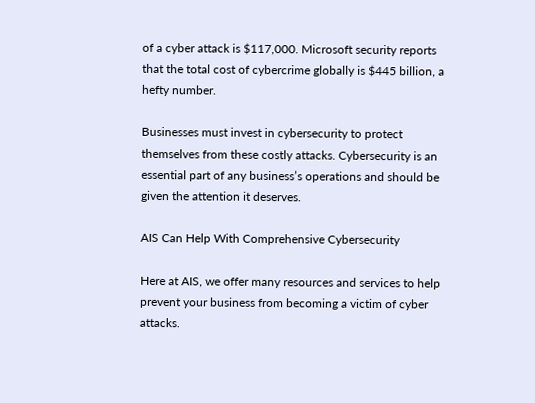of a cyber attack is $117,000. Microsoft security reports that the total cost of cybercrime globally is $445 billion, a hefty number.

Businesses must invest in cybersecurity to protect themselves from these costly attacks. Cybersecurity is an essential part of any business’s operations and should be given the attention it deserves.

AIS Can Help With Comprehensive Cybersecurity

Here at AIS, we offer many resources and services to help prevent your business from becoming a victim of cyber attacks.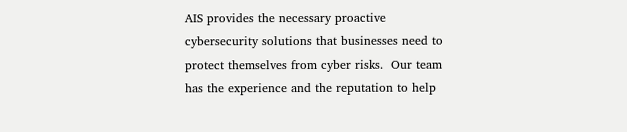AIS provides the necessary proactive cybersecurity solutions that businesses need to protect themselves from cyber risks.  Our team has the experience and the reputation to help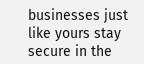businesses just like yours stay secure in the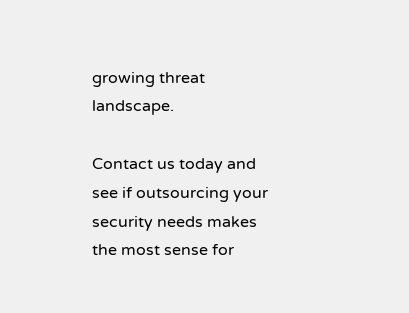growing threat landscape.

Contact us today and see if outsourcing your security needs makes the most sense for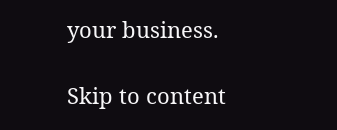your business.

Skip to content